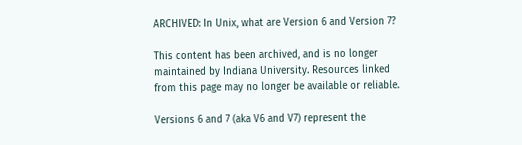ARCHIVED: In Unix, what are Version 6 and Version 7?

This content has been archived, and is no longer maintained by Indiana University. Resources linked from this page may no longer be available or reliable.

Versions 6 and 7 (aka V6 and V7) represent the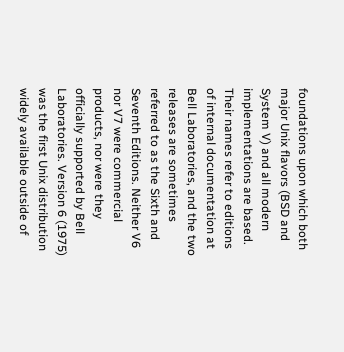foundations upon which both major Unix flavors (BSD and System V) and all modern implementations are based. Their names refer to editions of internal documentation at Bell Laboratories, and the two releases are sometimes referred to as the Sixth and Seventh Editions. Neither V6 nor V7 were commercial products, nor were they officially supported by Bell Laboratories. Version 6 (1975) was the first Unix distribution widely available outside of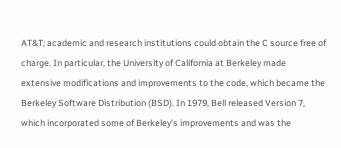AT&T; academic and research institutions could obtain the C source free of charge. In particular, the University of California at Berkeley made extensive modifications and improvements to the code, which became the Berkeley Software Distribution (BSD). In 1979, Bell released Version 7, which incorporated some of Berkeley's improvements and was the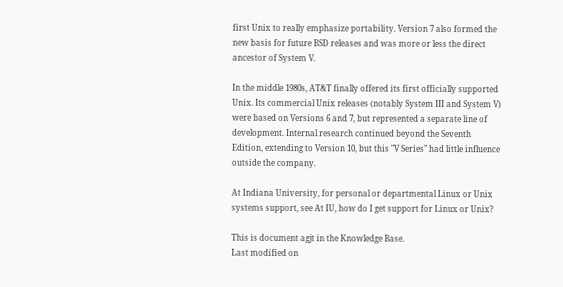first Unix to really emphasize portability. Version 7 also formed the new basis for future BSD releases and was more or less the direct ancestor of System V.

In the middle 1980s, AT&T finally offered its first officially supported Unix. Its commercial Unix releases (notably System III and System V) were based on Versions 6 and 7, but represented a separate line of development. Internal research continued beyond the Seventh Edition, extending to Version 10, but this "V Series" had little influence outside the company.

At Indiana University, for personal or departmental Linux or Unix systems support, see At IU, how do I get support for Linux or Unix?

This is document agjt in the Knowledge Base.
Last modified on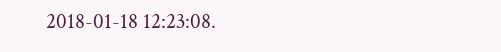2018-01-18 12:23:08.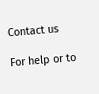Contact us

For help or to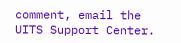comment, email the UITS Support Center.